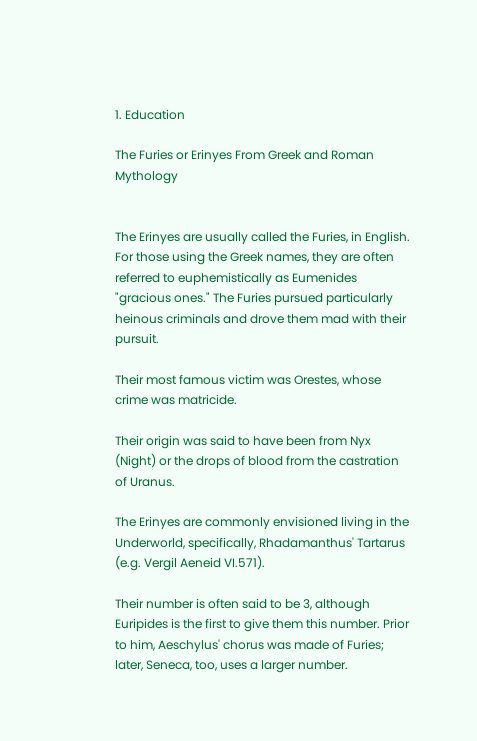1. Education

The Furies or Erinyes From Greek and Roman Mythology


The Erinyes are usually called the Furies, in English. For those using the Greek names, they are often referred to euphemistically as Eumenides "gracious ones." The Furies pursued particularly heinous criminals and drove them mad with their pursuit.

Their most famous victim was Orestes, whose crime was matricide.

Their origin was said to have been from Nyx (Night) or the drops of blood from the castration of Uranus.

The Erinyes are commonly envisioned living in the Underworld, specifically, Rhadamanthus' Tartarus (e.g. Vergil Aeneid VI.571).

Their number is often said to be 3, although Euripides is the first to give them this number. Prior to him, Aeschylus' chorus was made of Furies; later, Seneca, too, uses a larger number.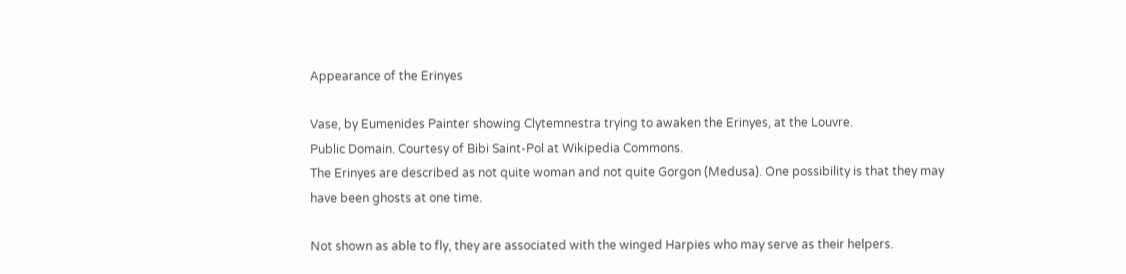Appearance of the Erinyes

Vase, by Eumenides Painter showing Clytemnestra trying to awaken the Erinyes, at the Louvre.
Public Domain. Courtesy of Bibi Saint-Pol at Wikipedia Commons.
The Erinyes are described as not quite woman and not quite Gorgon (Medusa). One possibility is that they may have been ghosts at one time.

Not shown as able to fly, they are associated with the winged Harpies who may serve as their helpers.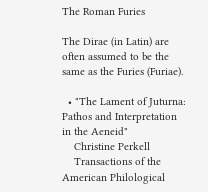The Roman Furies

The Dirae (in Latin) are often assumed to be the same as the Furies (Furiae).

  • "The Lament of Juturna: Pathos and Interpretation in the Aeneid"
    Christine Perkell
    Transactions of the American Philological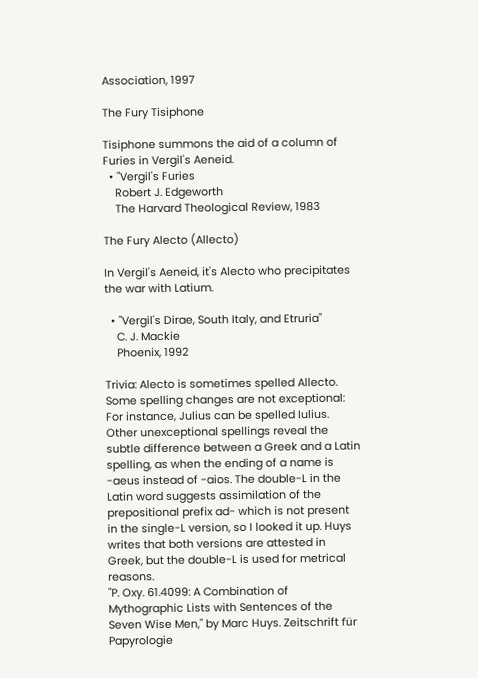Association, 1997

The Fury Tisiphone

Tisiphone summons the aid of a column of Furies in Vergil's Aeneid.
  • "Vergil's Furies
    Robert J. Edgeworth
    The Harvard Theological Review, 1983

The Fury Alecto (Allecto)

In Vergil's Aeneid, it's Alecto who precipitates the war with Latium.

  • "Vergil's Dirae, South Italy, and Etruria"
    C. J. Mackie
    Phoenix, 1992

Trivia: Alecto is sometimes spelled Allecto. Some spelling changes are not exceptional: For instance, Julius can be spelled Iulius. Other unexceptional spellings reveal the subtle difference between a Greek and a Latin spelling, as when the ending of a name is -aeus instead of -aios. The double-L in the Latin word suggests assimilation of the prepositional prefix ad- which is not present in the single-L version, so I looked it up. Huys writes that both versions are attested in Greek, but the double-L is used for metrical reasons.
"P. Oxy. 61.4099: A Combination of Mythographic Lists with Sentences of the Seven Wise Men," by Marc Huys. Zeitschrift für Papyrologie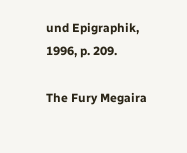und Epigraphik, 1996, p. 209.

The Fury Megaira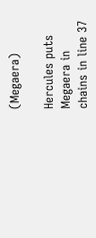(Megaera)

Hercules puts Megaera in chains in line 37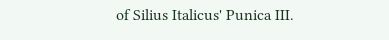of Silius Italicus' Punica III.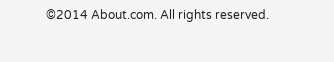©2014 About.com. All rights reserved.